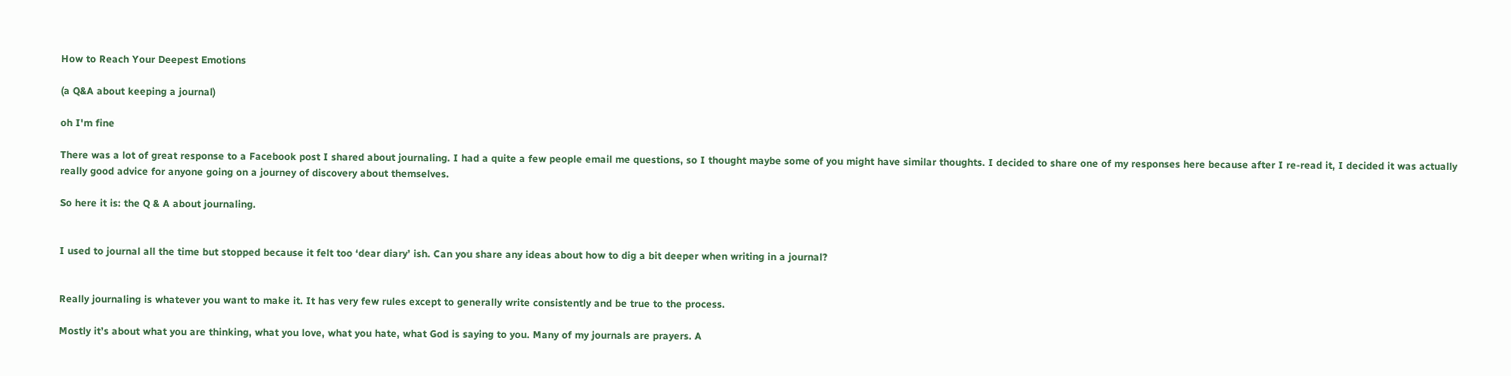How to Reach Your Deepest Emotions

(a Q&A about keeping a journal)

oh I'm fine

There was a lot of great response to a Facebook post I shared about journaling. I had a quite a few people email me questions, so I thought maybe some of you might have similar thoughts. I decided to share one of my responses here because after I re-read it, I decided it was actually really good advice for anyone going on a journey of discovery about themselves.

So here it is: the Q & A about journaling.


I used to journal all the time but stopped because it felt too ‘dear diary’ ish. Can you share any ideas about how to dig a bit deeper when writing in a journal?


Really journaling is whatever you want to make it. It has very few rules except to generally write consistently and be true to the process.

Mostly it’s about what you are thinking, what you love, what you hate, what God is saying to you. Many of my journals are prayers. A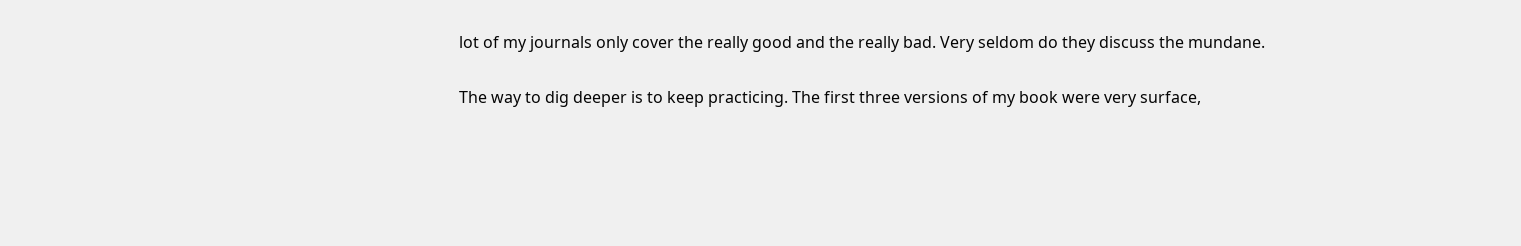lot of my journals only cover the really good and the really bad. Very seldom do they discuss the mundane.

The way to dig deeper is to keep practicing. The first three versions of my book were very surface,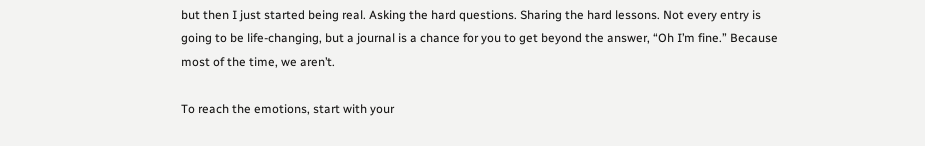but then I just started being real. Asking the hard questions. Sharing the hard lessons. Not every entry is going to be life-changing, but a journal is a chance for you to get beyond the answer, “Oh I’m fine.” Because most of the time, we aren’t.

To reach the emotions, start with your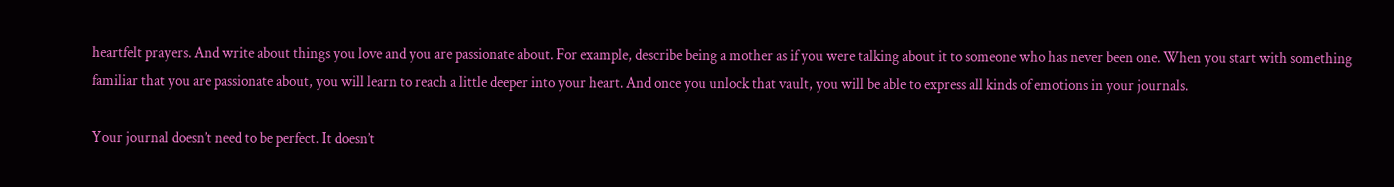heartfelt prayers. And write about things you love and you are passionate about. For example, describe being a mother as if you were talking about it to someone who has never been one. When you start with something familiar that you are passionate about, you will learn to reach a little deeper into your heart. And once you unlock that vault, you will be able to express all kinds of emotions in your journals.

Your journal doesn’t need to be perfect. It doesn’t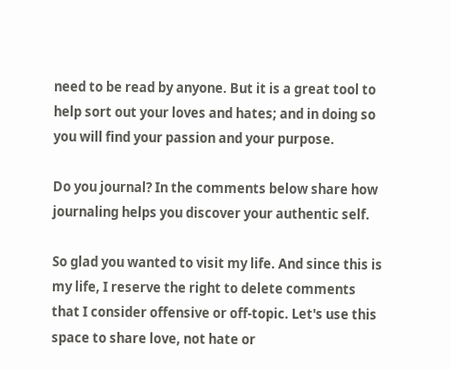need to be read by anyone. But it is a great tool to help sort out your loves and hates; and in doing so you will find your passion and your purpose.

Do you journal? In the comments below share how journaling helps you discover your authentic self.

So glad you wanted to visit my life. And since this is my life, I reserve the right to delete comments that I consider offensive or off-topic. Let's use this space to share love, not hate or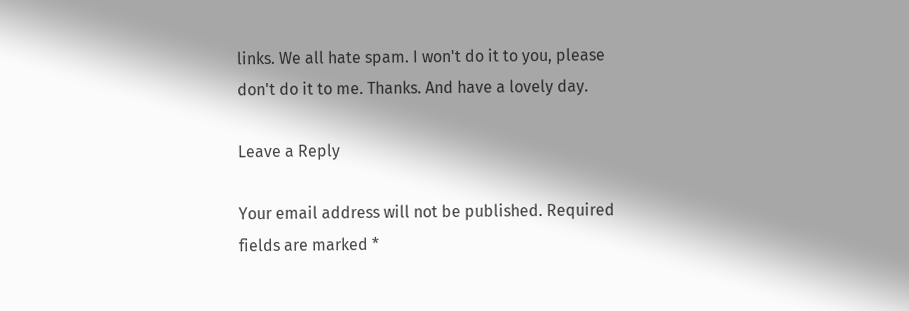links. We all hate spam. I won't do it to you, please don't do it to me. Thanks. And have a lovely day.

Leave a Reply

Your email address will not be published. Required fields are marked *